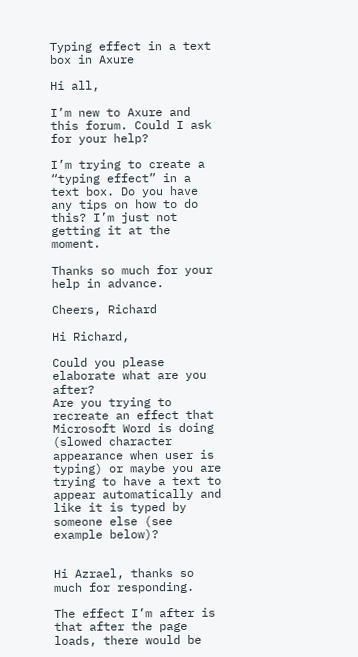Typing effect in a text box in Axure

Hi all,

I’m new to Axure and this forum. Could I ask for your help?

I’m trying to create a “typing effect” in a text box. Do you have any tips on how to do this? I’m just not getting it at the moment.

Thanks so much for your help in advance.

Cheers, Richard

Hi Richard,

Could you please elaborate what are you after?
Are you trying to recreate an effect that Microsoft Word is doing (slowed character appearance when user is typing) or maybe you are trying to have a text to appear automatically and like it is typed by someone else (see example below)?


Hi Azrael, thanks so much for responding.

The effect I’m after is that after the page loads, there would be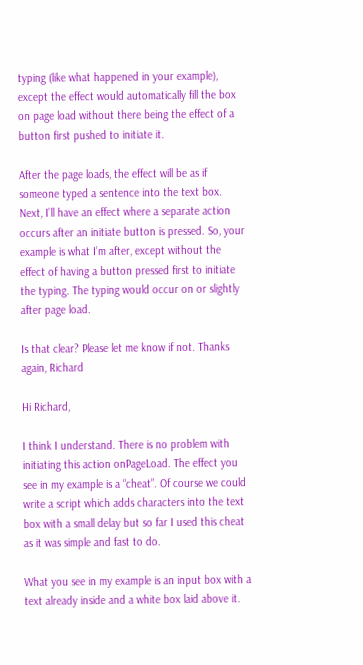typing (like what happened in your example), except the effect would automatically fill the box on page load without there being the effect of a button first pushed to initiate it.

After the page loads, the effect will be as if someone typed a sentence into the text box. Next, I’ll have an effect where a separate action occurs after an initiate button is pressed. So, your example is what I’m after, except without the effect of having a button pressed first to initiate the typing. The typing would occur on or slightly after page load.

Is that clear? Please let me know if not. Thanks again, Richard

Hi Richard,

I think I understand. There is no problem with initiating this action onPageLoad. The effect you see in my example is a “cheat”. Of course we could write a script which adds characters into the text box with a small delay but so far I used this cheat as it was simple and fast to do.

What you see in my example is an input box with a text already inside and a white box laid above it.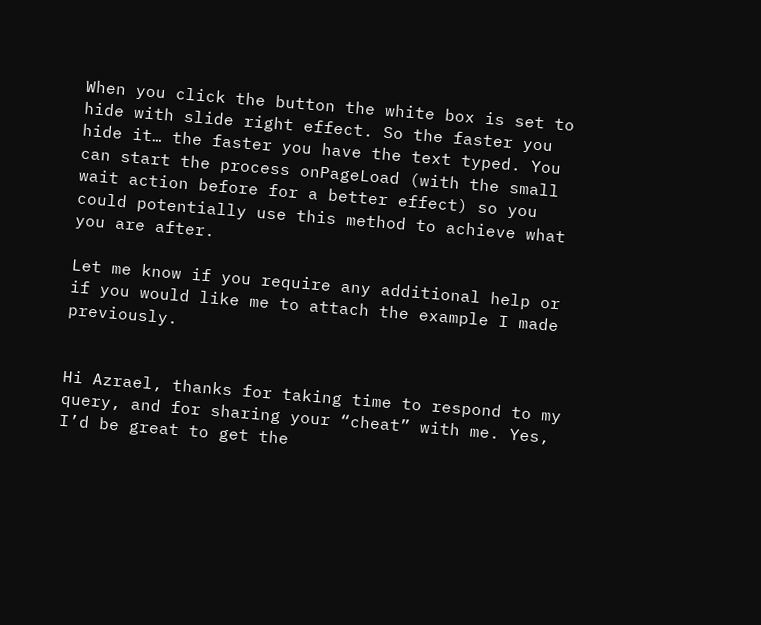When you click the button the white box is set to hide with slide right effect. So the faster you hide it… the faster you have the text typed. You can start the process onPageLoad (with the small wait action before for a better effect) so you could potentially use this method to achieve what you are after.

Let me know if you require any additional help or if you would like me to attach the example I made previously.


Hi Azrael, thanks for taking time to respond to my query, and for sharing your “cheat” with me. Yes, I’d be great to get the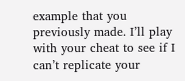example that you previously made. I’ll play with your cheat to see if I can’t replicate your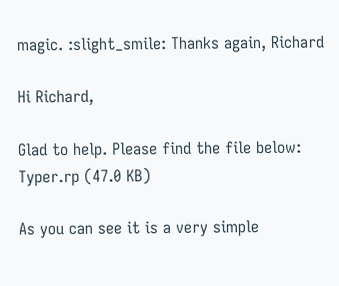magic. :slight_smile: Thanks again, Richard

Hi Richard,

Glad to help. Please find the file below:
Typer.rp (47.0 KB)

As you can see it is a very simple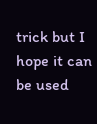trick but I hope it can be used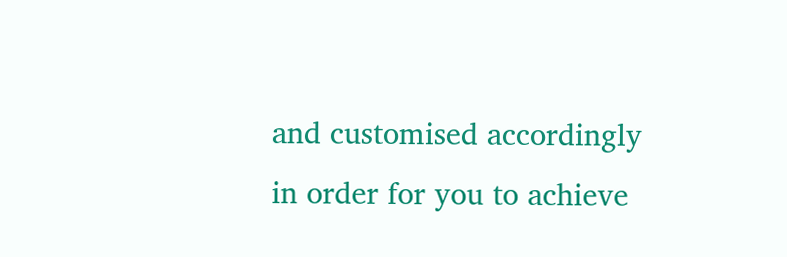and customised accordingly in order for you to achieve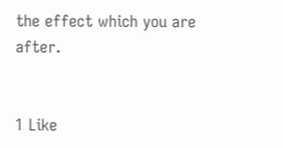the effect which you are after.


1 Like